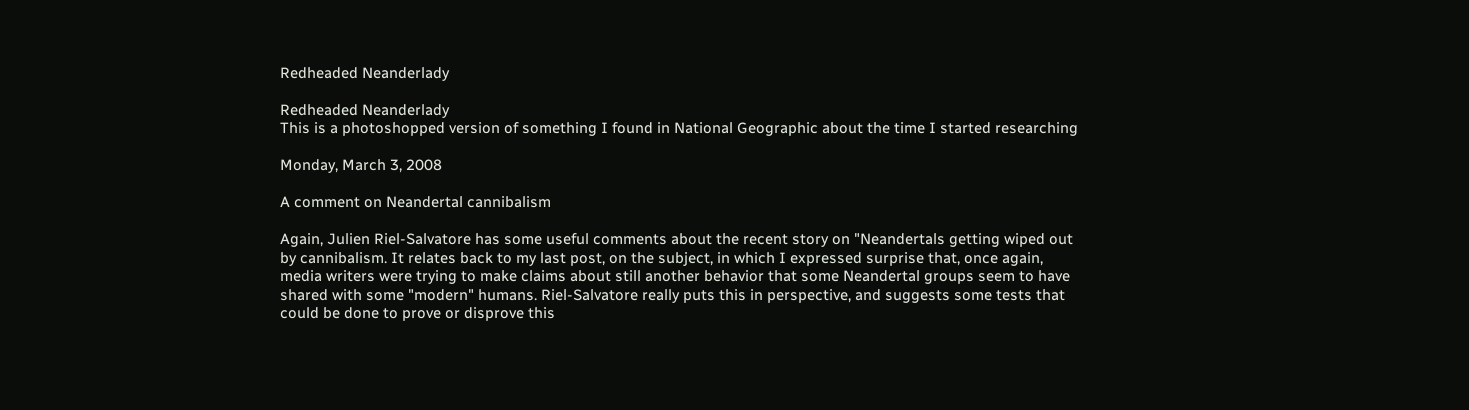Redheaded Neanderlady

Redheaded Neanderlady
This is a photoshopped version of something I found in National Geographic about the time I started researching

Monday, March 3, 2008

A comment on Neandertal cannibalism

Again, Julien Riel-Salvatore has some useful comments about the recent story on "Neandertals getting wiped out by cannibalism. It relates back to my last post, on the subject, in which I expressed surprise that, once again, media writers were trying to make claims about still another behavior that some Neandertal groups seem to have shared with some "modern" humans. Riel-Salvatore really puts this in perspective, and suggests some tests that could be done to prove or disprove this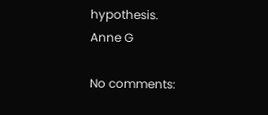hypothesis.
Anne G

No comments: